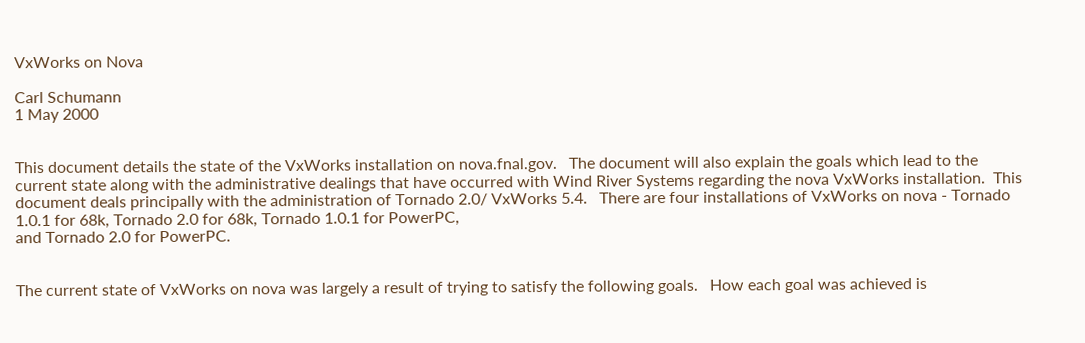VxWorks on Nova

Carl Schumann
1 May 2000


This document details the state of the VxWorks installation on nova.fnal.gov.   The document will also explain the goals which lead to the current state along with the administrative dealings that have occurred with Wind River Systems regarding the nova VxWorks installation.  This document deals principally with the administration of Tornado 2.0/ VxWorks 5.4.   There are four installations of VxWorks on nova - Tornado 1.0.1 for 68k, Tornado 2.0 for 68k, Tornado 1.0.1 for PowerPC,
and Tornado 2.0 for PowerPC.


The current state of VxWorks on nova was largely a result of trying to satisfy the following goals.   How each goal was achieved is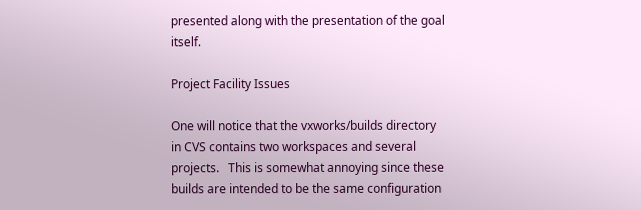presented along with the presentation of the goal itself.

Project Facility Issues

One will notice that the vxworks/builds directory in CVS contains two workspaces and several projects.   This is somewhat annoying since these builds are intended to be the same configuration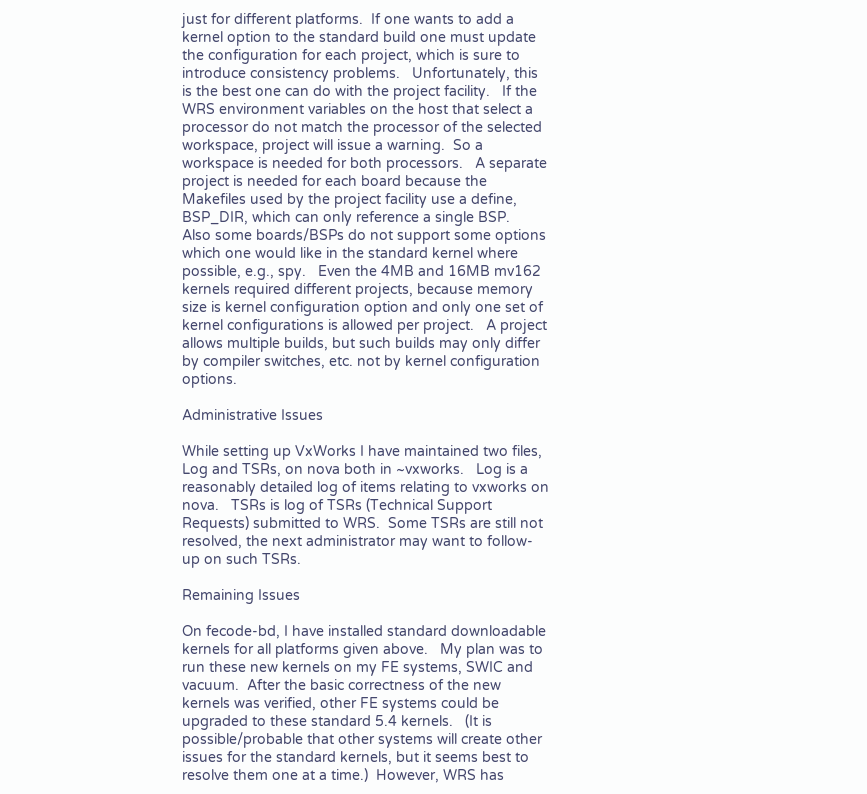just for different platforms.  If one wants to add a kernel option to the standard build one must update the configuration for each project, which is sure to introduce consistency problems.   Unfortunately, this is the best one can do with the project facility.   If the WRS environment variables on the host that select a processor do not match the processor of the selected workspace, project will issue a warning.  So a workspace is needed for both processors.   A separate project is needed for each board because the Makefiles used by the project facility use a define, BSP_DIR, which can only reference a single BSP.   Also some boards/BSPs do not support some options which one would like in the standard kernel where possible, e.g., spy.   Even the 4MB and 16MB mv162 kernels required different projects, because memory size is kernel configuration option and only one set of kernel configurations is allowed per project.   A project allows multiple builds, but such builds may only differ by compiler switches, etc. not by kernel configuration options.

Administrative Issues

While setting up VxWorks I have maintained two files, Log and TSRs, on nova both in ~vxworks.   Log is a reasonably detailed log of items relating to vxworks on nova.   TSRs is log of TSRs (Technical Support Requests) submitted to WRS.  Some TSRs are still not resolved, the next administrator may want to follow-up on such TSRs.

Remaining Issues

On fecode-bd, I have installed standard downloadable kernels for all platforms given above.   My plan was to run these new kernels on my FE systems, SWIC and vacuum.  After the basic correctness of the new kernels was verified, other FE systems could be upgraded to these standard 5.4 kernels.   (It is possible/probable that other systems will create other issues for the standard kernels, but it seems best to resolve them one at a time.)  However, WRS has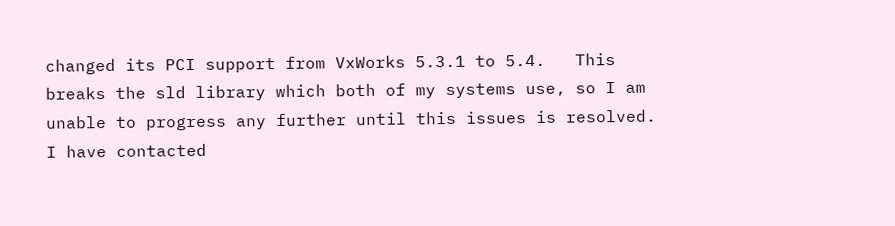changed its PCI support from VxWorks 5.3.1 to 5.4.   This breaks the sld library which both of my systems use, so I am unable to progress any further until this issues is resolved.  I have contacted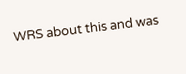WRS about this and was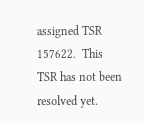assigned TSR 157622.  This TSR has not been resolved yet.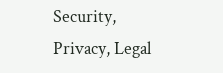Security, Privacy, Legal